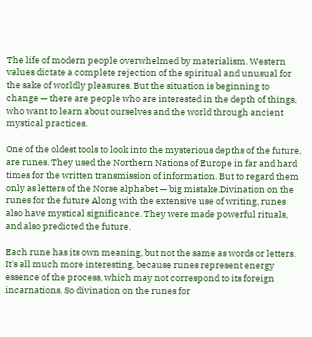The life of modern people overwhelmed by materialism. Western values dictate a complete rejection of the spiritual and unusual for the sake of worldly pleasures. But the situation is beginning to change — there are people who are interested in the depth of things, who want to learn about ourselves and the world through ancient mystical practices.

One of the oldest tools to look into the mysterious depths of the future, are runes. They used the Northern Nations of Europe in far and hard times for the written transmission of information. But to regard them only as letters of the Norse alphabet — big mistake.Divination on the runes for the future Along with the extensive use of writing, runes also have mystical significance. They were made powerful rituals, and also predicted the future.

Each rune has its own meaning, but not the same as words or letters. It's all much more interesting, because runes represent energy essence of the process, which may not correspond to its foreign incarnations. So divination on the runes for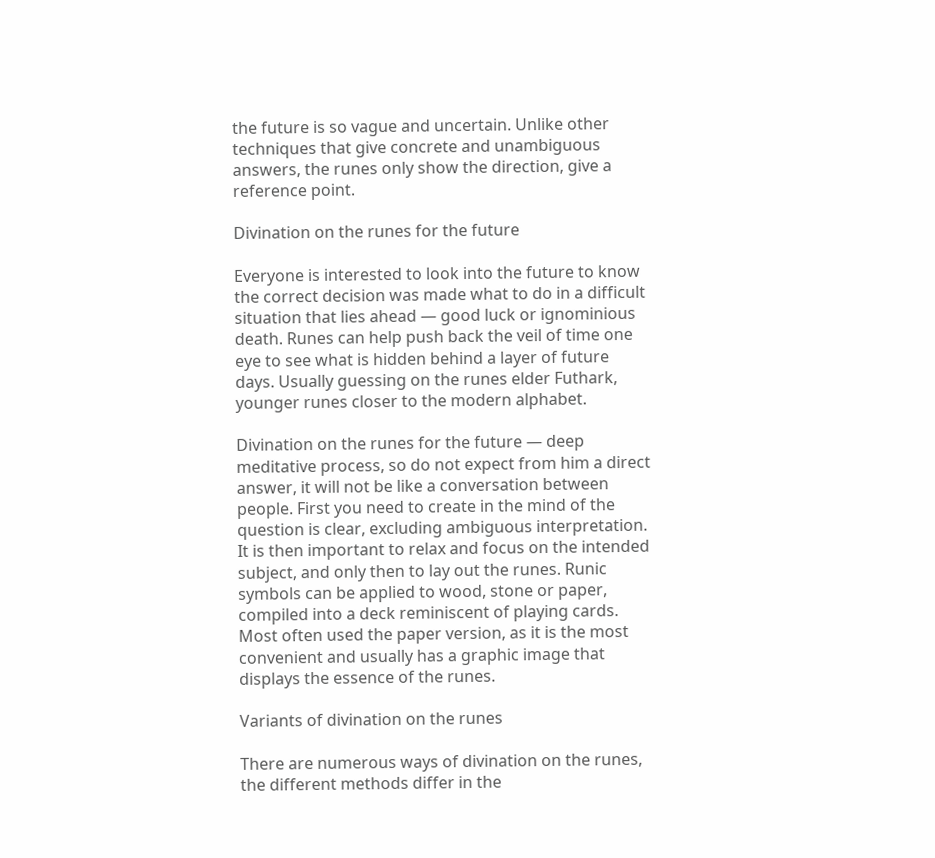the future is so vague and uncertain. Unlike other techniques that give concrete and unambiguous answers, the runes only show the direction, give a reference point.

Divination on the runes for the future

Everyone is interested to look into the future to know the correct decision was made what to do in a difficult situation that lies ahead — good luck or ignominious death. Runes can help push back the veil of time one eye to see what is hidden behind a layer of future days. Usually guessing on the runes elder Futhark, younger runes closer to the modern alphabet.

Divination on the runes for the future — deep meditative process, so do not expect from him a direct answer, it will not be like a conversation between people. First you need to create in the mind of the question is clear, excluding ambiguous interpretation. It is then important to relax and focus on the intended subject, and only then to lay out the runes. Runic symbols can be applied to wood, stone or paper, compiled into a deck reminiscent of playing cards. Most often used the paper version, as it is the most convenient and usually has a graphic image that displays the essence of the runes.

Variants of divination on the runes

There are numerous ways of divination on the runes, the different methods differ in the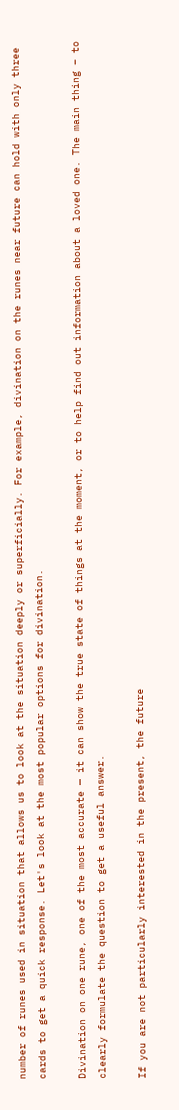number of runes used in situation that allows us to look at the situation deeply or superficially. For example, divination on the runes near future can hold with only three cards to get a quick response. Let's look at the most popular options for divination.

Divination on one rune, one of the most accurate — it can show the true state of things at the moment, or to help find out information about a loved one. The main thing – to clearly formulate the question to get a useful answer.

If you are not particularly interested in the present, the future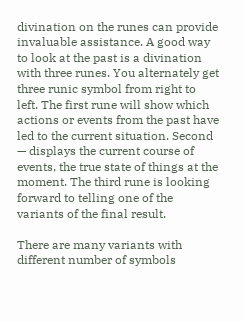divination on the runes can provide invaluable assistance. A good way to look at the past is a divination with three runes. You alternately get three runic symbol from right to left. The first rune will show which actions or events from the past have led to the current situation. Second — displays the current course of events, the true state of things at the moment. The third rune is looking forward to telling one of the variants of the final result.

There are many variants with different number of symbols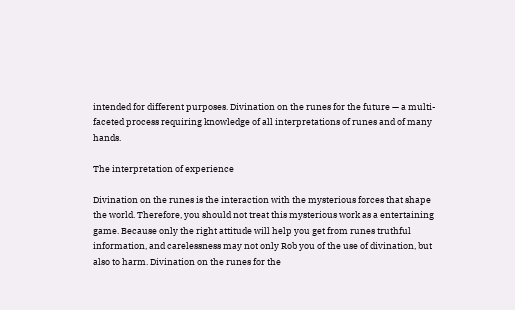intended for different purposes. Divination on the runes for the future — a multi-faceted process requiring knowledge of all interpretations of runes and of many hands.

The interpretation of experience

Divination on the runes is the interaction with the mysterious forces that shape the world. Therefore, you should not treat this mysterious work as a entertaining game. Because only the right attitude will help you get from runes truthful information, and carelessness may not only Rob you of the use of divination, but also to harm. Divination on the runes for the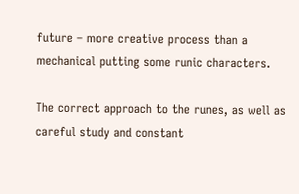future – more creative process than a mechanical putting some runic characters.

The correct approach to the runes, as well as careful study and constant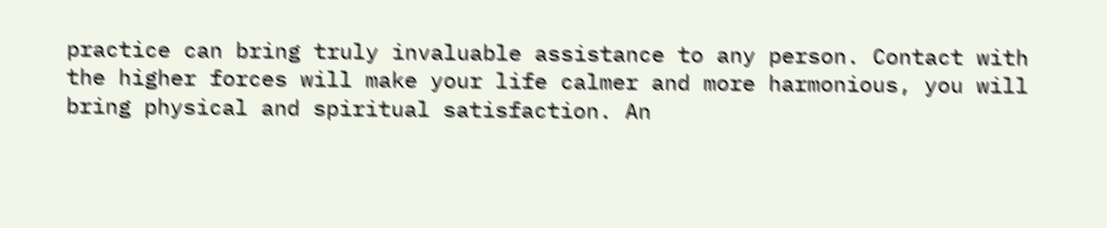practice can bring truly invaluable assistance to any person. Contact with the higher forces will make your life calmer and more harmonious, you will bring physical and spiritual satisfaction. An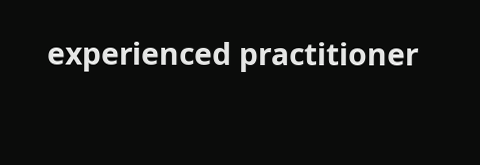experienced practitioner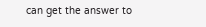can get the answer to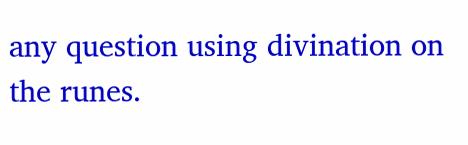any question using divination on the runes.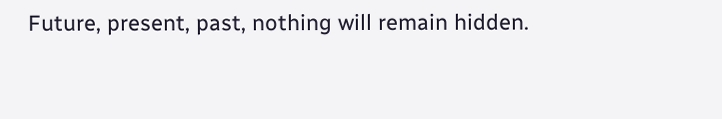Future, present, past, nothing will remain hidden.